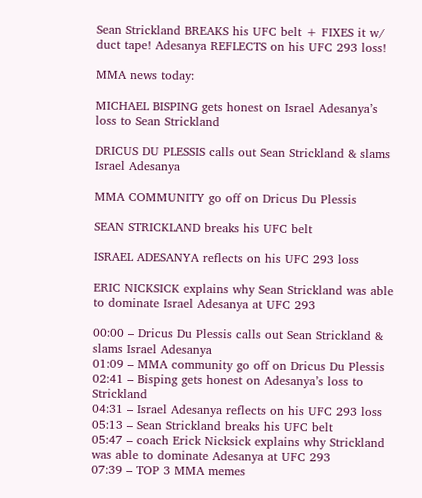Sean Strickland BREAKS his UFC belt + FIXES it w/ duct tape! Adesanya REFLECTS on his UFC 293 loss!

MMA news today:

MICHAEL BISPING gets honest on Israel Adesanya’s loss to Sean Strickland

DRICUS DU PLESSIS calls out Sean Strickland & slams Israel Adesanya

MMA COMMUNITY go off on Dricus Du Plessis

SEAN STRICKLAND breaks his UFC belt

ISRAEL ADESANYA reflects on his UFC 293 loss

ERIC NICKSICK explains why Sean Strickland was able to dominate Israel Adesanya at UFC 293

00:00 – Dricus Du Plessis calls out Sean Strickland & slams Israel Adesanya
01:09 – MMA community go off on Dricus Du Plessis
02:41 – Bisping gets honest on Adesanya’s loss to Strickland
04:31 – Israel Adesanya reflects on his UFC 293 loss
05:13 – Sean Strickland breaks his UFC belt
05:47 – coach Erick Nicksick explains why Strickland was able to dominate Adesanya at UFC 293
07:39 – TOP 3 MMA memes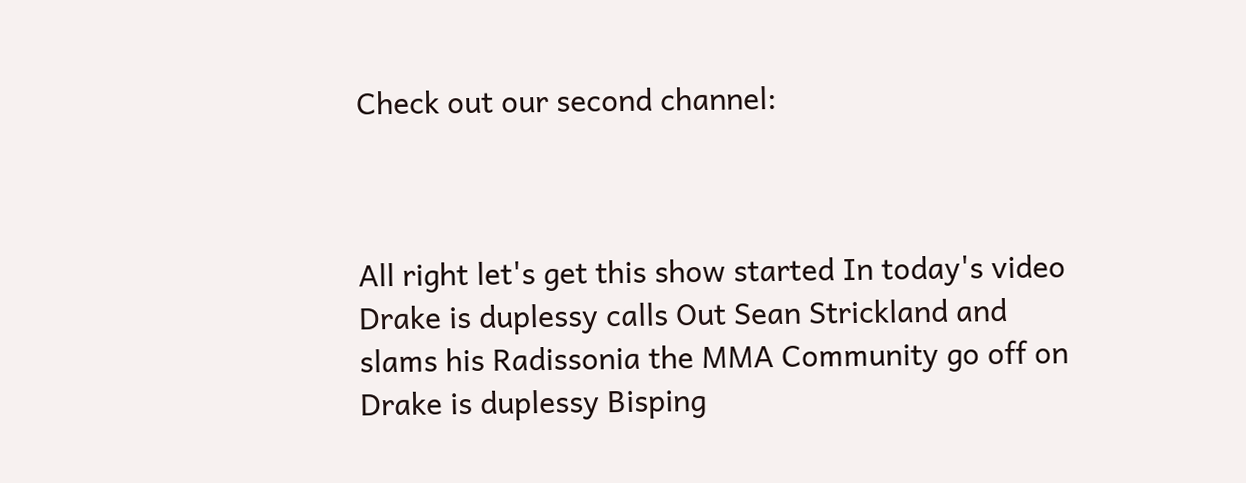Check out our second channel:



All right let's get this show started In today's video Drake is duplessy calls Out Sean Strickland and slams his Radissonia the MMA Community go off on Drake is duplessy Bisping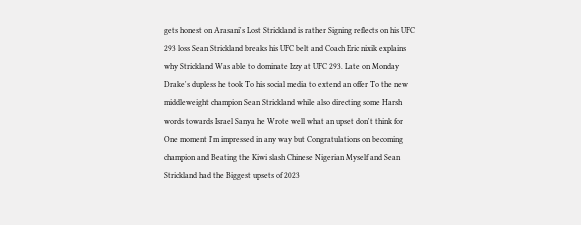gets honest on Arasani's Lost Strickland is rather Signing reflects on his UFC 293 loss Sean Strickland breaks his UFC belt and Coach Eric nixik explains why Strickland Was able to dominate Izzy at UFC 293. Late on Monday Drake's dupless he took To his social media to extend an offer To the new middleweight champion Sean Strickland while also directing some Harsh words towards Israel Sanya he Wrote well what an upset don't think for One moment I'm impressed in any way but Congratulations on becoming champion and Beating the Kiwi slash Chinese Nigerian Myself and Sean Strickland had the Biggest upsets of 2023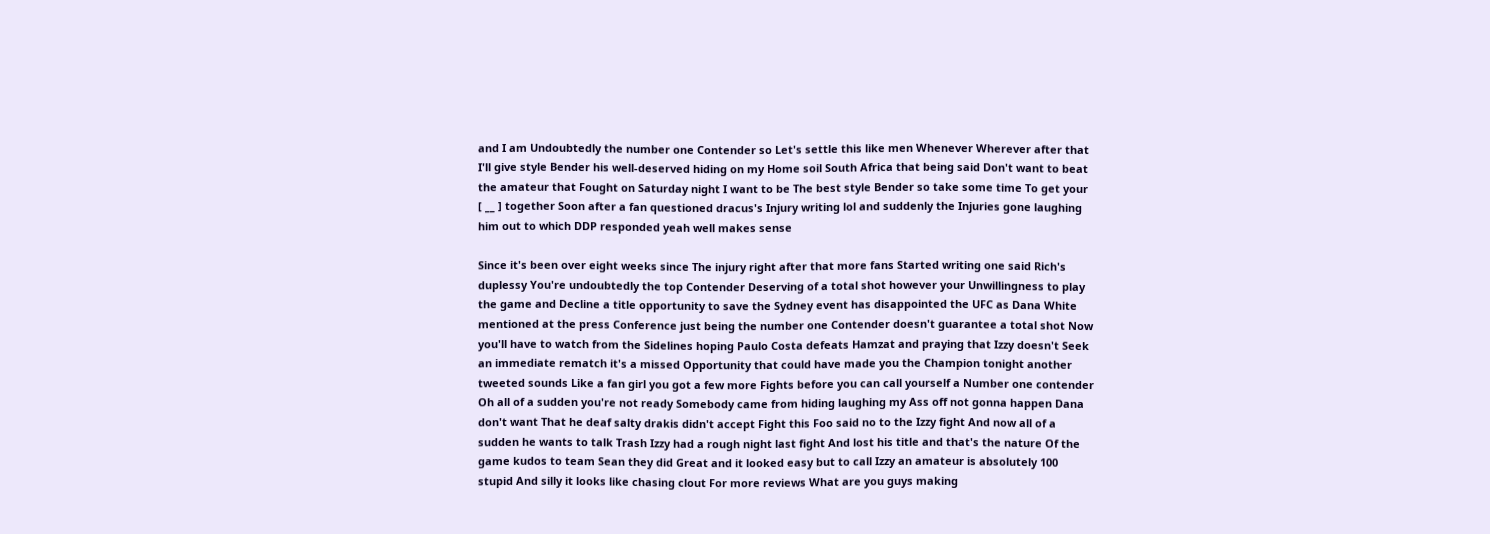and I am Undoubtedly the number one Contender so Let's settle this like men Whenever Wherever after that I'll give style Bender his well-deserved hiding on my Home soil South Africa that being said Don't want to beat the amateur that Fought on Saturday night I want to be The best style Bender so take some time To get your [ __ ] together Soon after a fan questioned dracus's Injury writing lol and suddenly the Injuries gone laughing him out to which DDP responded yeah well makes sense

Since it's been over eight weeks since The injury right after that more fans Started writing one said Rich's duplessy You're undoubtedly the top Contender Deserving of a total shot however your Unwillingness to play the game and Decline a title opportunity to save the Sydney event has disappointed the UFC as Dana White mentioned at the press Conference just being the number one Contender doesn't guarantee a total shot Now you'll have to watch from the Sidelines hoping Paulo Costa defeats Hamzat and praying that Izzy doesn't Seek an immediate rematch it's a missed Opportunity that could have made you the Champion tonight another tweeted sounds Like a fan girl you got a few more Fights before you can call yourself a Number one contender Oh all of a sudden you're not ready Somebody came from hiding laughing my Ass off not gonna happen Dana don't want That he deaf salty drakis didn't accept Fight this Foo said no to the Izzy fight And now all of a sudden he wants to talk Trash Izzy had a rough night last fight And lost his title and that's the nature Of the game kudos to team Sean they did Great and it looked easy but to call Izzy an amateur is absolutely 100 stupid And silly it looks like chasing clout For more reviews What are you guys making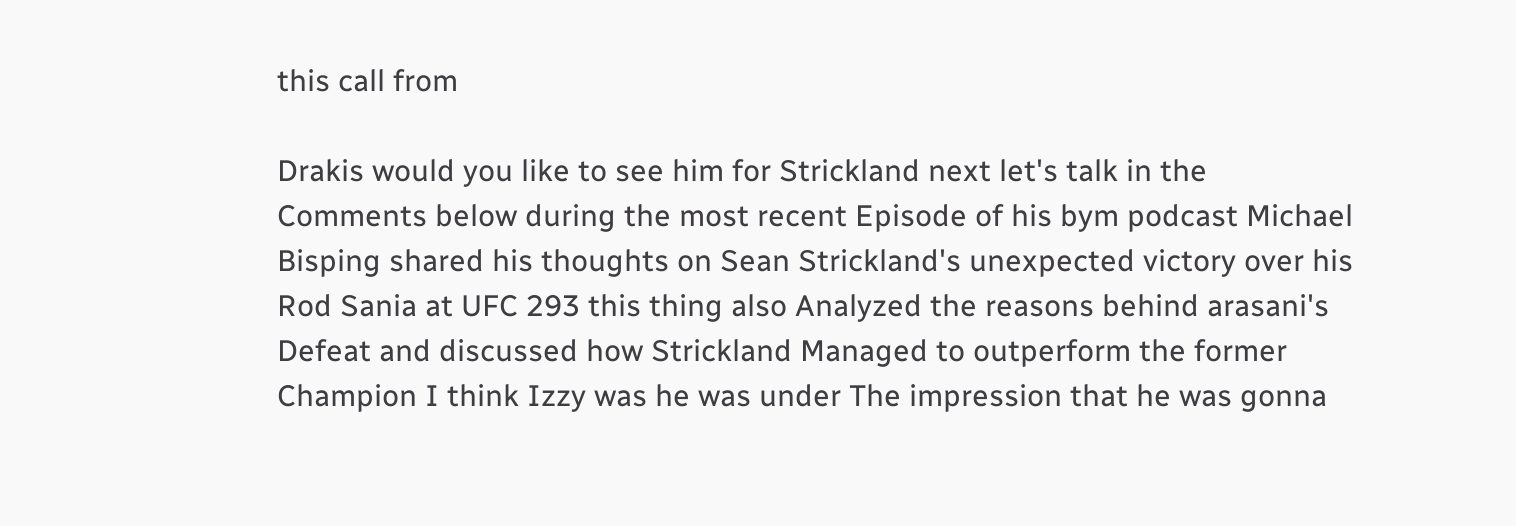this call from

Drakis would you like to see him for Strickland next let's talk in the Comments below during the most recent Episode of his bym podcast Michael Bisping shared his thoughts on Sean Strickland's unexpected victory over his Rod Sania at UFC 293 this thing also Analyzed the reasons behind arasani's Defeat and discussed how Strickland Managed to outperform the former Champion I think Izzy was he was under The impression that he was gonna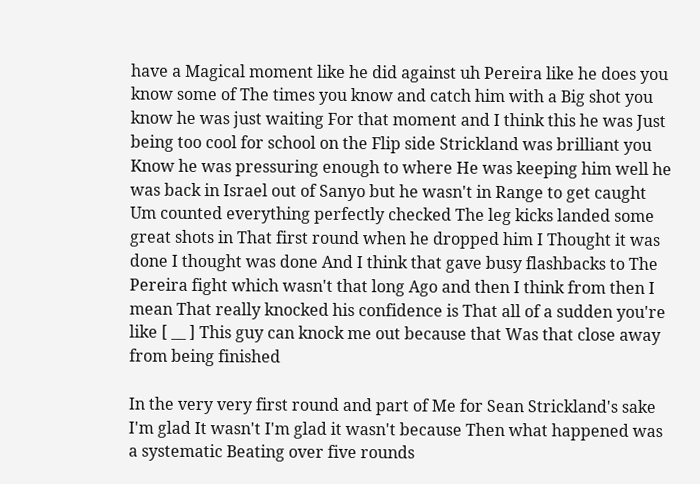have a Magical moment like he did against uh Pereira like he does you know some of The times you know and catch him with a Big shot you know he was just waiting For that moment and I think this he was Just being too cool for school on the Flip side Strickland was brilliant you Know he was pressuring enough to where He was keeping him well he was back in Israel out of Sanyo but he wasn't in Range to get caught Um counted everything perfectly checked The leg kicks landed some great shots in That first round when he dropped him I Thought it was done I thought was done And I think that gave busy flashbacks to The Pereira fight which wasn't that long Ago and then I think from then I mean That really knocked his confidence is That all of a sudden you're like [ __ ] This guy can knock me out because that Was that close away from being finished

In the very very first round and part of Me for Sean Strickland's sake I'm glad It wasn't I'm glad it wasn't because Then what happened was a systematic Beating over five rounds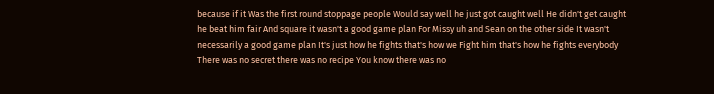because if it Was the first round stoppage people Would say well he just got caught well He didn't get caught he beat him fair And square it wasn't a good game plan For Missy uh and Sean on the other side It wasn't necessarily a good game plan It's just how he fights that's how we Fight him that's how he fights everybody There was no secret there was no recipe You know there was no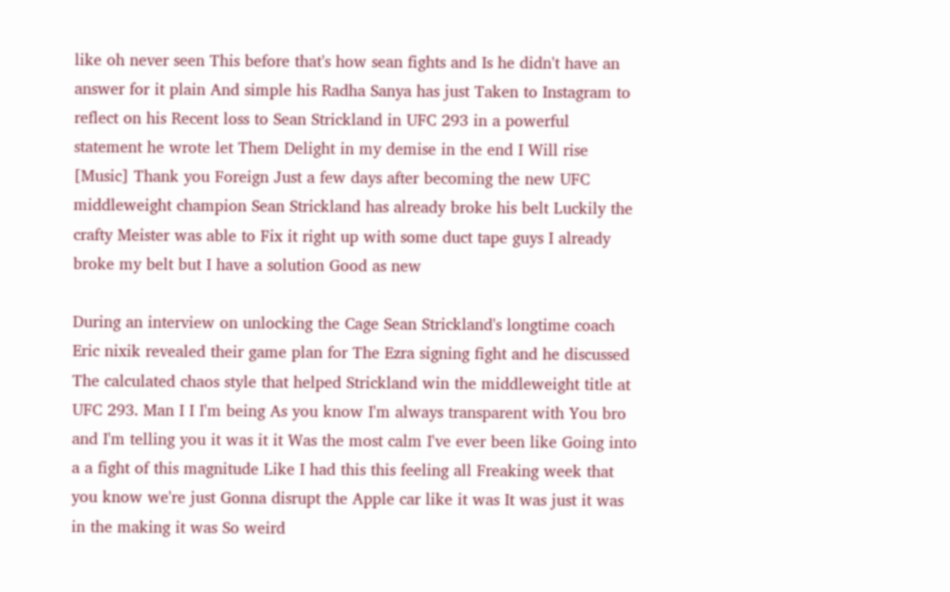like oh never seen This before that's how sean fights and Is he didn't have an answer for it plain And simple his Radha Sanya has just Taken to Instagram to reflect on his Recent loss to Sean Strickland in UFC 293 in a powerful statement he wrote let Them Delight in my demise in the end I Will rise [Music] Thank you Foreign Just a few days after becoming the new UFC middleweight champion Sean Strickland has already broke his belt Luckily the crafty Meister was able to Fix it right up with some duct tape guys I already broke my belt but I have a solution Good as new

During an interview on unlocking the Cage Sean Strickland's longtime coach Eric nixik revealed their game plan for The Ezra signing fight and he discussed The calculated chaos style that helped Strickland win the middleweight title at UFC 293. Man I I I'm being As you know I'm always transparent with You bro and I'm telling you it was it it Was the most calm I've ever been like Going into a a fight of this magnitude Like I had this this feeling all Freaking week that you know we're just Gonna disrupt the Apple car like it was It was just it was in the making it was So weird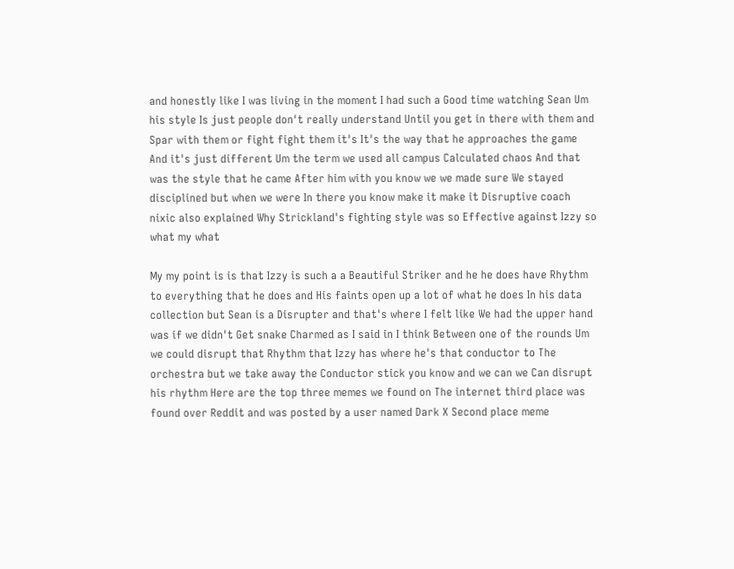and honestly like I was living in the moment I had such a Good time watching Sean Um his style Is just people don't really understand Until you get in there with them and Spar with them or fight fight them it's It's the way that he approaches the game And it's just different Um the term we used all campus Calculated chaos And that was the style that he came After him with you know we we made sure We stayed disciplined but when we were In there you know make it make it Disruptive coach nixic also explained Why Strickland's fighting style was so Effective against Izzy so what my what

My my point is is that Izzy is such a a Beautiful Striker and he he does have Rhythm to everything that he does and His faints open up a lot of what he does In his data collection but Sean is a Disrupter and that's where I felt like We had the upper hand was if we didn't Get snake Charmed as I said in I think Between one of the rounds Um we could disrupt that Rhythm that Izzy has where he's that conductor to The orchestra but we take away the Conductor stick you know and we can we Can disrupt his rhythm Here are the top three memes we found on The internet third place was found over Reddit and was posted by a user named Dark X Second place meme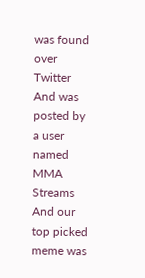was found over Twitter And was posted by a user named MMA Streams And our top picked meme was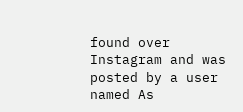found over Instagram and was posted by a user named As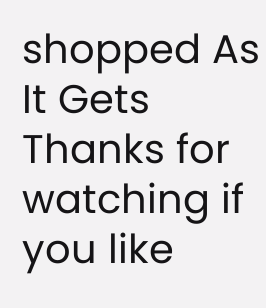shopped As It Gets Thanks for watching if you like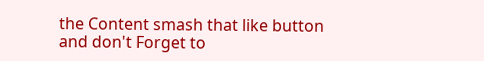the Content smash that like button and don't Forget to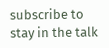subscribe to stay in the talk